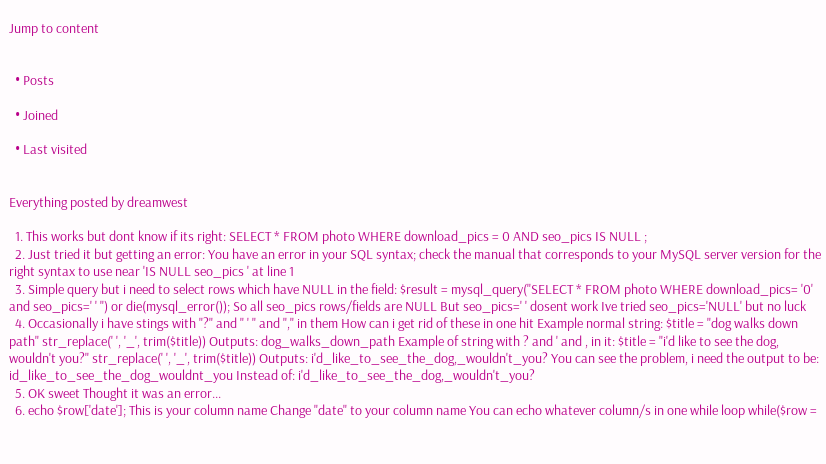Jump to content


  • Posts

  • Joined

  • Last visited


Everything posted by dreamwest

  1. This works but dont know if its right: SELECT * FROM photo WHERE download_pics = 0 AND seo_pics IS NULL ;
  2. Just tried it but getting an error: You have an error in your SQL syntax; check the manual that corresponds to your MySQL server version for the right syntax to use near 'IS NULL seo_pics ' at line 1
  3. Simple query but i need to select rows which have NULL in the field: $result = mysql_query("SELECT * FROM photo WHERE download_pics= '0' and seo_pics=' ' ") or die(mysql_error()); So all seo_pics rows/fields are NULL But seo_pics=' ' dosent work Ive tried seo_pics='NULL' but no luck
  4. Occasionally i have stings with "?" and " ' " and "," in them How can i get rid of these in one hit Example normal string: $title = "dog walks down path" str_replace(' ', '_', trim($title)) Outputs: dog_walks_down_path Example of string with ? and ' and , in it: $title = "i'd like to see the dog, wouldn't you?" str_replace(' ', '_', trim($title)) Outputs: i'd_like_to_see_the_dog,_wouldn't_you? You can see the problem, i need the output to be: id_like_to_see_the_dog_wouldnt_you Instead of: i'd_like_to_see_the_dog,_wouldn't_you?
  5. OK sweet Thought it was an error...
  6. echo $row['date']; This is your column name Change "date" to your column name You can echo whatever column/s in one while loop while($row =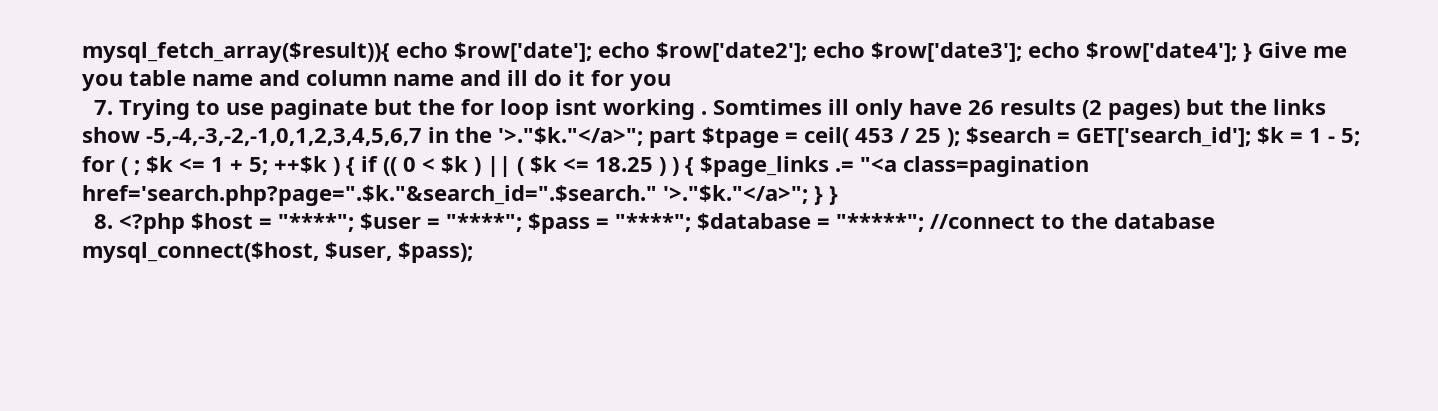mysql_fetch_array($result)){ echo $row['date']; echo $row['date2']; echo $row['date3']; echo $row['date4']; } Give me you table name and column name and ill do it for you
  7. Trying to use paginate but the for loop isnt working . Somtimes ill only have 26 results (2 pages) but the links show -5,-4,-3,-2,-1,0,1,2,3,4,5,6,7 in the '>."$k."</a>"; part $tpage = ceil( 453 / 25 ); $search = GET['search_id']; $k = 1 - 5; for ( ; $k <= 1 + 5; ++$k ) { if (( 0 < $k ) || ( $k <= 18.25 ) ) { $page_links .= "<a class=pagination href='search.php?page=".$k."&search_id=".$search." '>."$k."</a>"; } }
  8. <?php $host = "****"; $user = "****"; $pass = "****"; $database = "*****"; //connect to the database mysql_connect($host, $user, $pass);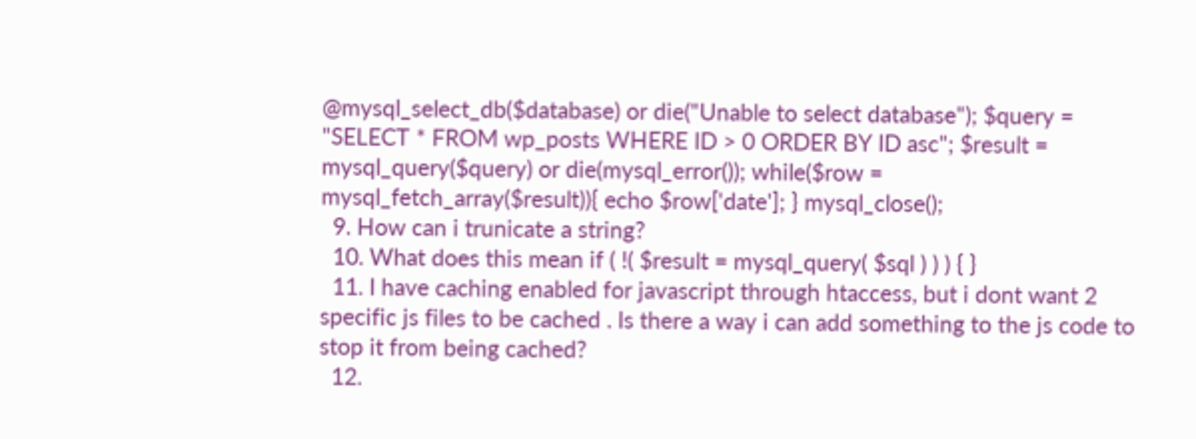@mysql_select_db($database) or die("Unable to select database"); $query = "SELECT * FROM wp_posts WHERE ID > 0 ORDER BY ID asc"; $result = mysql_query($query) or die(mysql_error()); while($row = mysql_fetch_array($result)){ echo $row['date']; } mysql_close();
  9. How can i trunicate a string?
  10. What does this mean if ( !( $result = mysql_query( $sql ) ) ) { }
  11. I have caching enabled for javascript through htaccess, but i dont want 2 specific js files to be cached . Is there a way i can add something to the js code to stop it from being cached?
  12.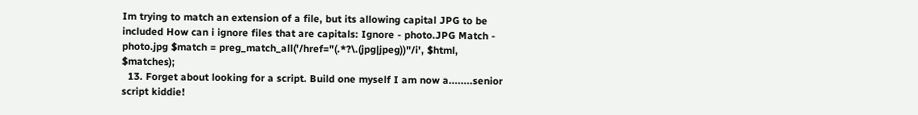Im trying to match an extension of a file, but its allowing capital JPG to be included How can i ignore files that are capitals: Ignore - photo.JPG Match - photo.jpg $match = preg_match_all('/href="(.*?\.(jpg|jpeg))"/i', $html, $matches);
  13. Forget about looking for a script. Build one myself I am now a........senior script kiddie!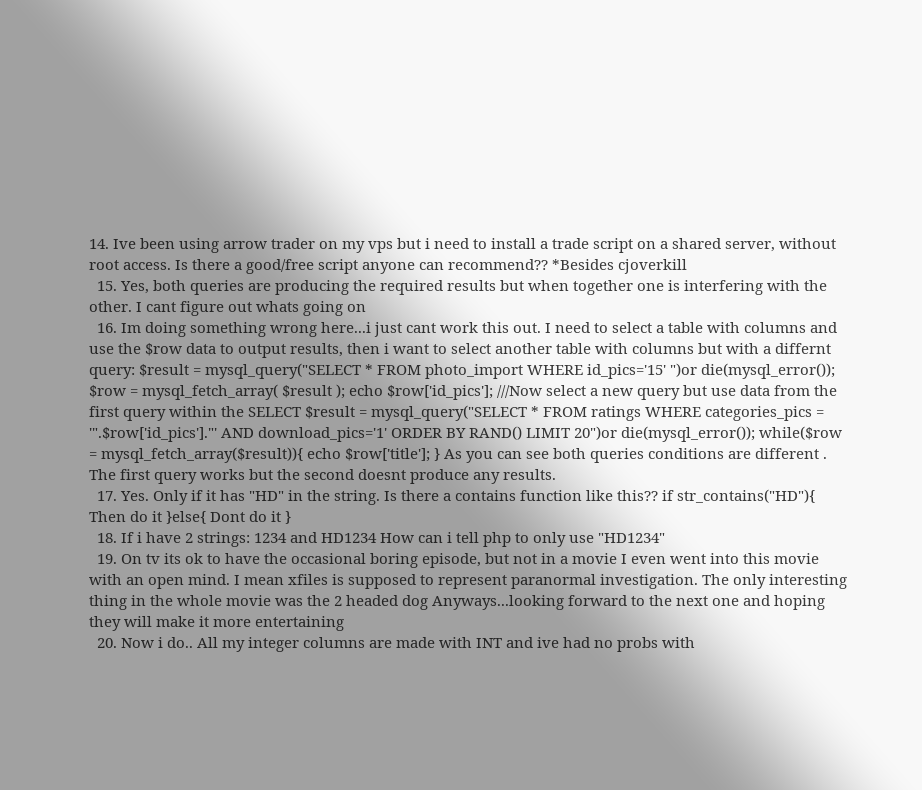14. Ive been using arrow trader on my vps but i need to install a trade script on a shared server, without root access. Is there a good/free script anyone can recommend?? *Besides cjoverkill
  15. Yes, both queries are producing the required results but when together one is interfering with the other. I cant figure out whats going on
  16. Im doing something wrong here...i just cant work this out. I need to select a table with columns and use the $row data to output results, then i want to select another table with columns but with a differnt query: $result = mysql_query("SELECT * FROM photo_import WHERE id_pics='15' ")or die(mysql_error()); $row = mysql_fetch_array( $result ); echo $row['id_pics']; ///Now select a new query but use data from the first query within the SELECT $result = mysql_query("SELECT * FROM ratings WHERE categories_pics = '".$row['id_pics']."' AND download_pics='1' ORDER BY RAND() LIMIT 20")or die(mysql_error()); while($row = mysql_fetch_array($result)){ echo $row['title']; } As you can see both queries conditions are different . The first query works but the second doesnt produce any results.
  17. Yes. Only if it has "HD" in the string. Is there a contains function like this?? if str_contains("HD"){ Then do it }else{ Dont do it }
  18. If i have 2 strings: 1234 and HD1234 How can i tell php to only use "HD1234"
  19. On tv its ok to have the occasional boring episode, but not in a movie I even went into this movie with an open mind. I mean xfiles is supposed to represent paranormal investigation. The only interesting thing in the whole movie was the 2 headed dog Anyways...looking forward to the next one and hoping they will make it more entertaining
  20. Now i do.. All my integer columns are made with INT and ive had no probs with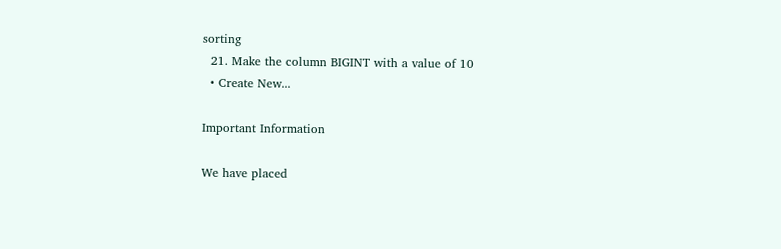sorting
  21. Make the column BIGINT with a value of 10
  • Create New...

Important Information

We have placed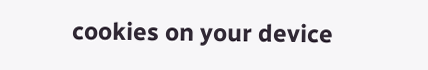cookies on your device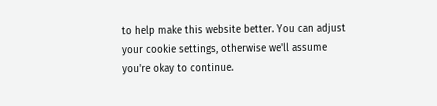to help make this website better. You can adjust your cookie settings, otherwise we'll assume you're okay to continue.